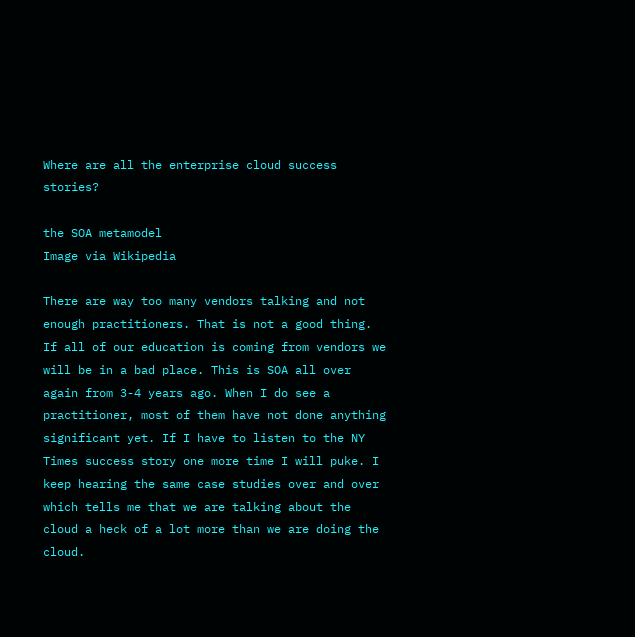Where are all the enterprise cloud success stories?

the SOA metamodel
Image via Wikipedia

There are way too many vendors talking and not enough practitioners. That is not a good thing. If all of our education is coming from vendors we will be in a bad place. This is SOA all over again from 3-4 years ago. When I do see a practitioner, most of them have not done anything significant yet. If I have to listen to the NY Times success story one more time I will puke. I keep hearing the same case studies over and over which tells me that we are talking about the cloud a heck of a lot more than we are doing the cloud.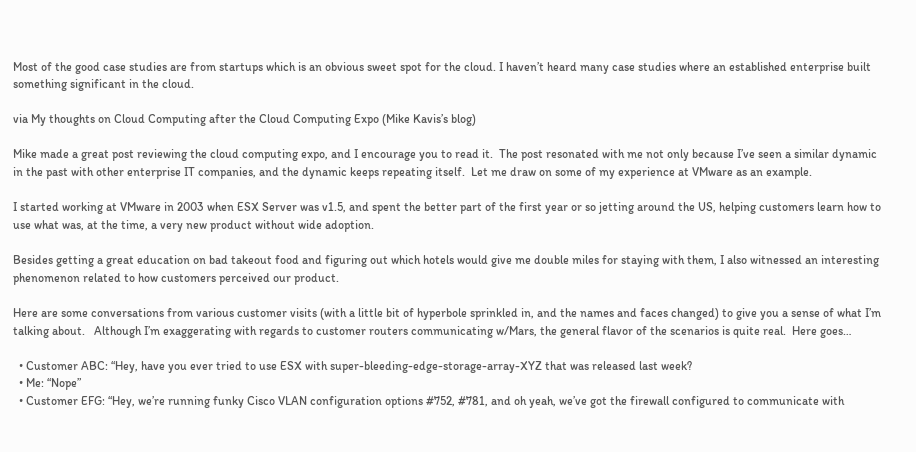Most of the good case studies are from startups which is an obvious sweet spot for the cloud. I haven’t heard many case studies where an established enterprise built something significant in the cloud.

via My thoughts on Cloud Computing after the Cloud Computing Expo (Mike Kavis’s blog)

Mike made a great post reviewing the cloud computing expo, and I encourage you to read it.  The post resonated with me not only because I’ve seen a similar dynamic in the past with other enterprise IT companies, and the dynamic keeps repeating itself.  Let me draw on some of my experience at VMware as an example.

I started working at VMware in 2003 when ESX Server was v1.5, and spent the better part of the first year or so jetting around the US, helping customers learn how to use what was, at the time, a very new product without wide adoption.

Besides getting a great education on bad takeout food and figuring out which hotels would give me double miles for staying with them, I also witnessed an interesting phenomenon related to how customers perceived our product.

Here are some conversations from various customer visits (with a little bit of hyperbole sprinkled in, and the names and faces changed) to give you a sense of what I’m talking about.   Although I’m exaggerating with regards to customer routers communicating w/Mars, the general flavor of the scenarios is quite real.  Here goes…

  • Customer ABC: “Hey, have you ever tried to use ESX with super-bleeding-edge-storage-array-XYZ that was released last week?
  • Me: “Nope”
  • Customer EFG: “Hey, we’re running funky Cisco VLAN configuration options #752, #781, and oh yeah, we’ve got the firewall configured to communicate with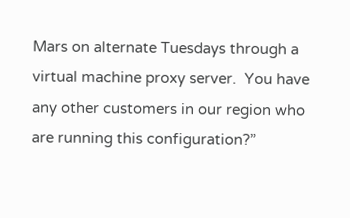Mars on alternate Tuesdays through a virtual machine proxy server.  You have any other customers in our region who are running this configuration?”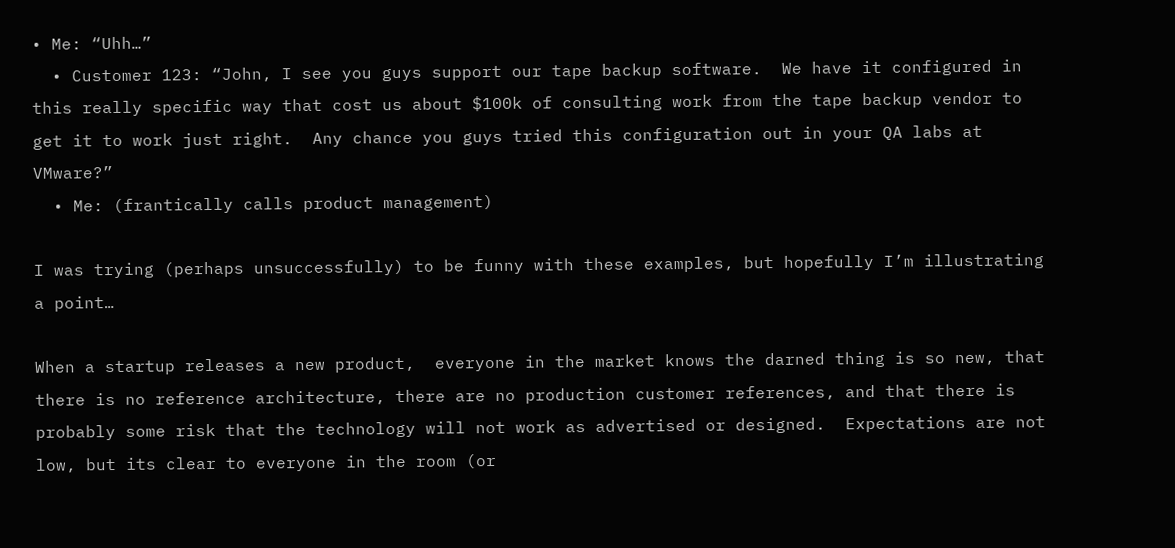• Me: “Uhh…”
  • Customer 123: “John, I see you guys support our tape backup software.  We have it configured in this really specific way that cost us about $100k of consulting work from the tape backup vendor to get it to work just right.  Any chance you guys tried this configuration out in your QA labs at VMware?”
  • Me: (frantically calls product management)

I was trying (perhaps unsuccessfully) to be funny with these examples, but hopefully I’m illustrating a point…

When a startup releases a new product,  everyone in the market knows the darned thing is so new, that there is no reference architecture, there are no production customer references, and that there is probably some risk that the technology will not work as advertised or designed.  Expectations are not low, but its clear to everyone in the room (or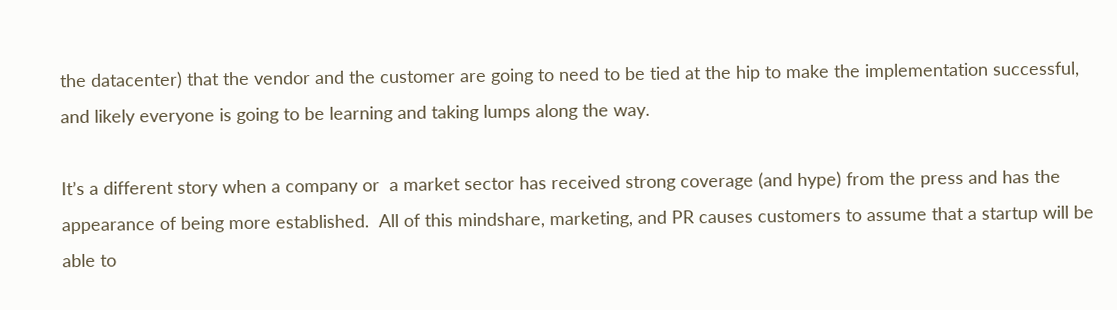the datacenter) that the vendor and the customer are going to need to be tied at the hip to make the implementation successful, and likely everyone is going to be learning and taking lumps along the way.

It’s a different story when a company or  a market sector has received strong coverage (and hype) from the press and has the appearance of being more established.  All of this mindshare, marketing, and PR causes customers to assume that a startup will be able to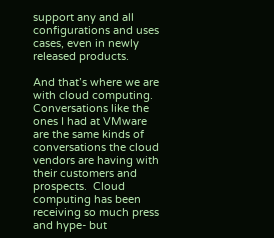support any and all configurations and uses cases, even in newly released products.

And that’s where we are with cloud computing.   Conversations like the ones I had at VMware are the same kinds of conversations the cloud vendors are having with their customers and prospects.  Cloud computing has been receiving so much press and hype- but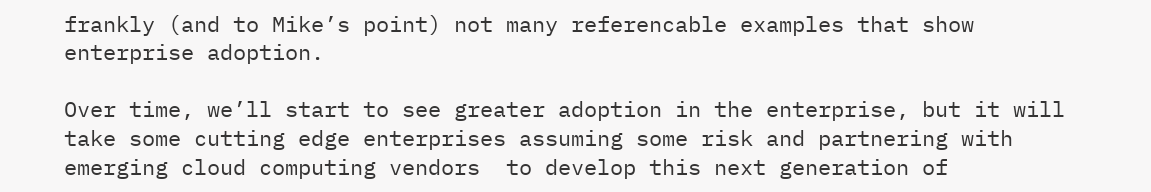frankly (and to Mike’s point) not many referencable examples that show enterprise adoption.

Over time, we’ll start to see greater adoption in the enterprise, but it will take some cutting edge enterprises assuming some risk and partnering with emerging cloud computing vendors  to develop this next generation of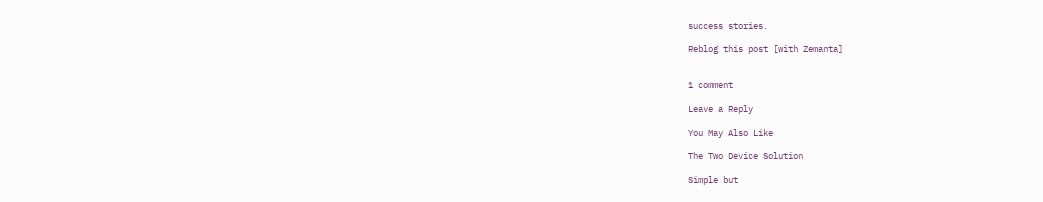success stories.

Reblog this post [with Zemanta]


1 comment

Leave a Reply

You May Also Like

The Two Device Solution

Simple but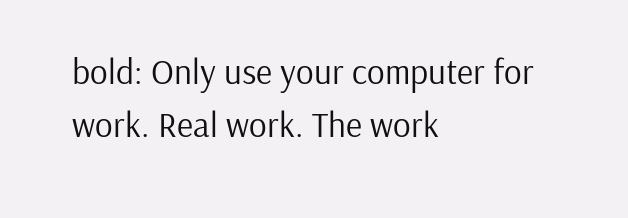bold: Only use your computer for work. Real work. The work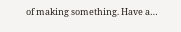of making something. Have a…